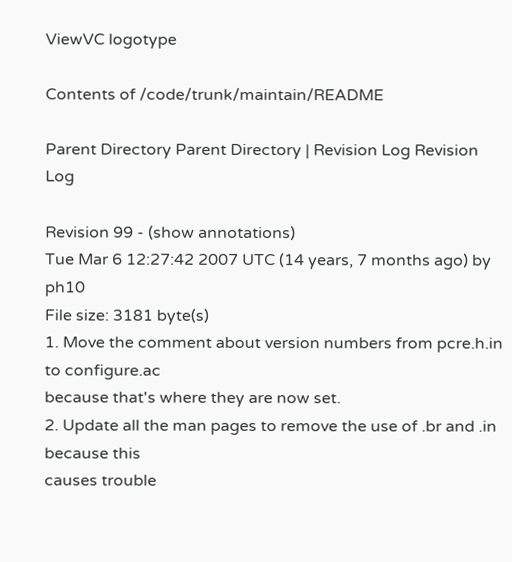ViewVC logotype

Contents of /code/trunk/maintain/README

Parent Directory Parent Directory | Revision Log Revision Log

Revision 99 - (show annotations)
Tue Mar 6 12:27:42 2007 UTC (14 years, 7 months ago) by ph10
File size: 3181 byte(s)
1. Move the comment about version numbers from pcre.h.in to configure.ac
because that's where they are now set.
2. Update all the man pages to remove the use of .br and .in because this
causes trouble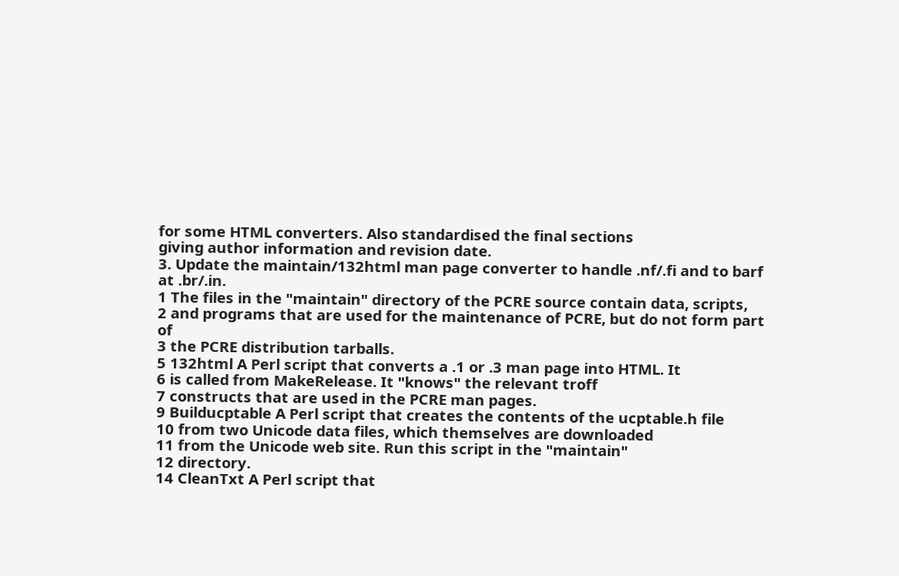for some HTML converters. Also standardised the final sections
giving author information and revision date.
3. Update the maintain/132html man page converter to handle .nf/.fi and to barf
at .br/.in.
1 The files in the "maintain" directory of the PCRE source contain data, scripts,
2 and programs that are used for the maintenance of PCRE, but do not form part of
3 the PCRE distribution tarballs.
5 132html A Perl script that converts a .1 or .3 man page into HTML. It
6 is called from MakeRelease. It "knows" the relevant troff
7 constructs that are used in the PCRE man pages.
9 Builducptable A Perl script that creates the contents of the ucptable.h file
10 from two Unicode data files, which themselves are downloaded
11 from the Unicode web site. Run this script in the "maintain"
12 directory.
14 CleanTxt A Perl script that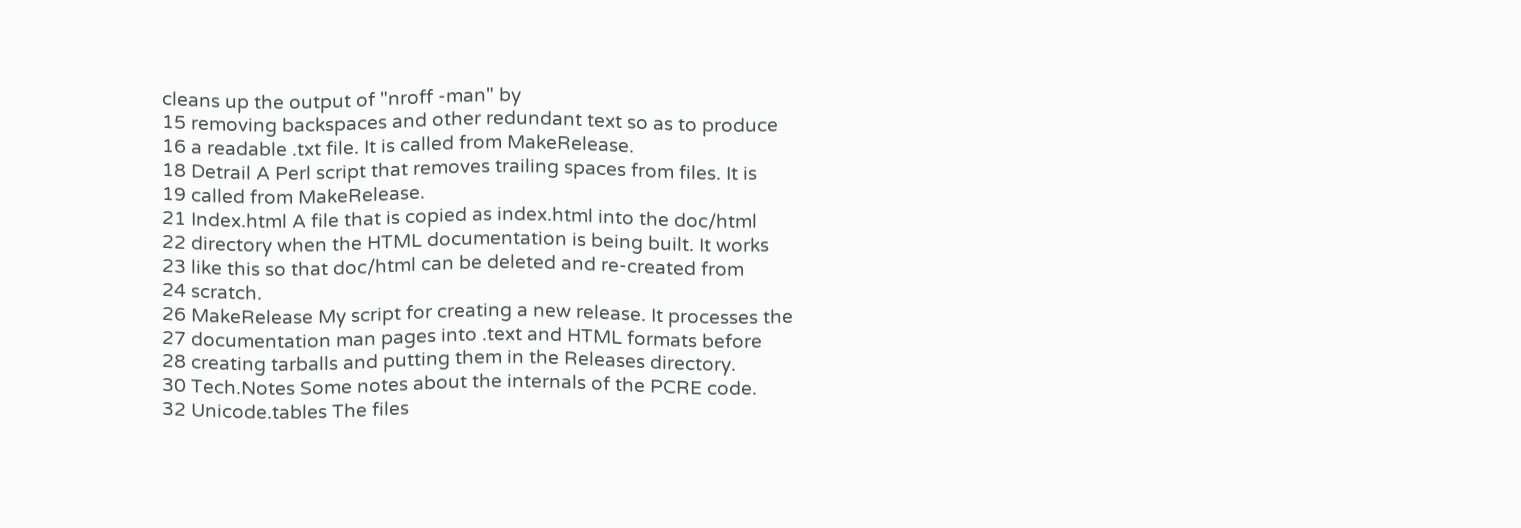cleans up the output of "nroff -man" by
15 removing backspaces and other redundant text so as to produce
16 a readable .txt file. It is called from MakeRelease.
18 Detrail A Perl script that removes trailing spaces from files. It is
19 called from MakeRelease.
21 Index.html A file that is copied as index.html into the doc/html
22 directory when the HTML documentation is being built. It works
23 like this so that doc/html can be deleted and re-created from
24 scratch.
26 MakeRelease My script for creating a new release. It processes the
27 documentation man pages into .text and HTML formats before
28 creating tarballs and putting them in the Releases directory.
30 Tech.Notes Some notes about the internals of the PCRE code.
32 Unicode.tables The files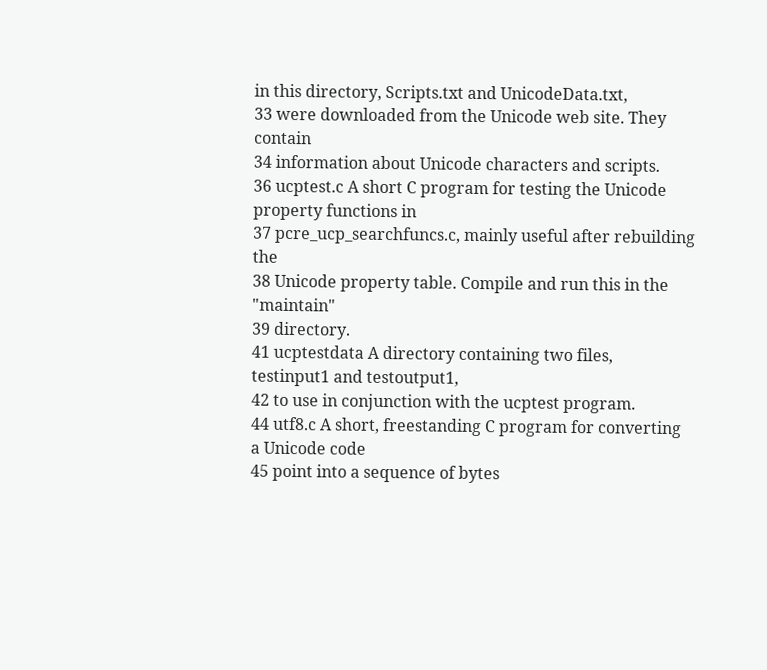in this directory, Scripts.txt and UnicodeData.txt,
33 were downloaded from the Unicode web site. They contain
34 information about Unicode characters and scripts.
36 ucptest.c A short C program for testing the Unicode property functions in
37 pcre_ucp_searchfuncs.c, mainly useful after rebuilding the
38 Unicode property table. Compile and run this in the "maintain"
39 directory.
41 ucptestdata A directory containing two files, testinput1 and testoutput1,
42 to use in conjunction with the ucptest program.
44 utf8.c A short, freestanding C program for converting a Unicode code
45 point into a sequence of bytes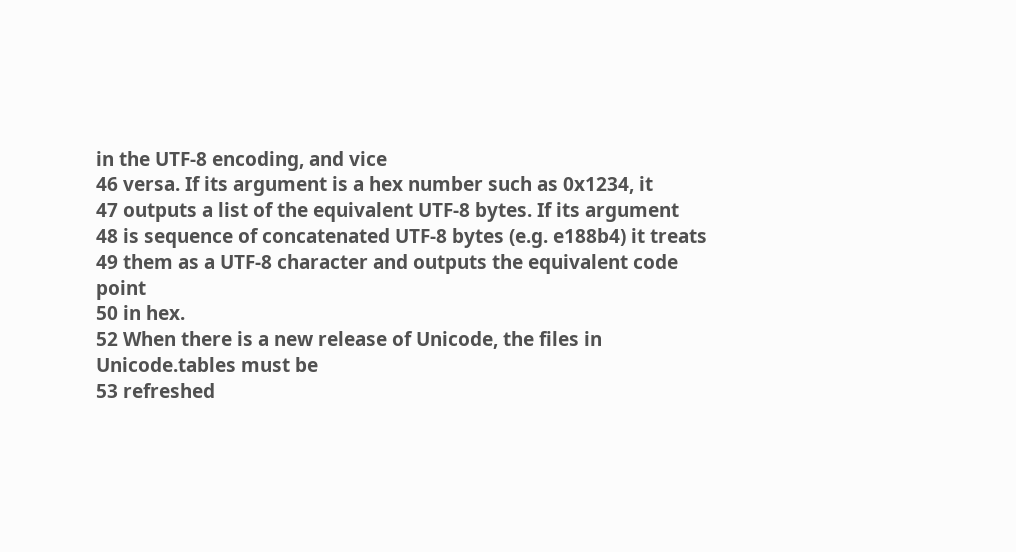in the UTF-8 encoding, and vice
46 versa. If its argument is a hex number such as 0x1234, it
47 outputs a list of the equivalent UTF-8 bytes. If its argument
48 is sequence of concatenated UTF-8 bytes (e.g. e188b4) it treats
49 them as a UTF-8 character and outputs the equivalent code point
50 in hex.
52 When there is a new release of Unicode, the files in Unicode.tables must be
53 refreshed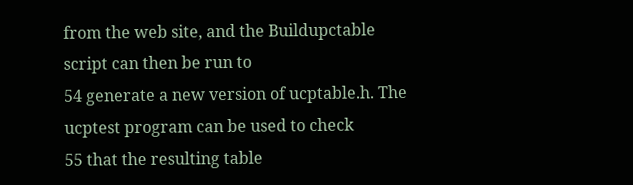from the web site, and the Buildupctable script can then be run to
54 generate a new version of ucptable.h. The ucptest program can be used to check
55 that the resulting table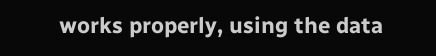works properly, using the data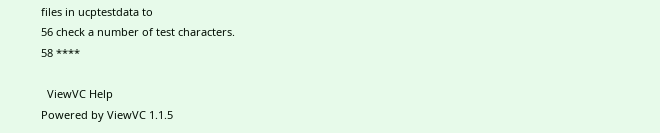files in ucptestdata to
56 check a number of test characters.
58 ****

  ViewVC Help
Powered by ViewVC 1.1.5